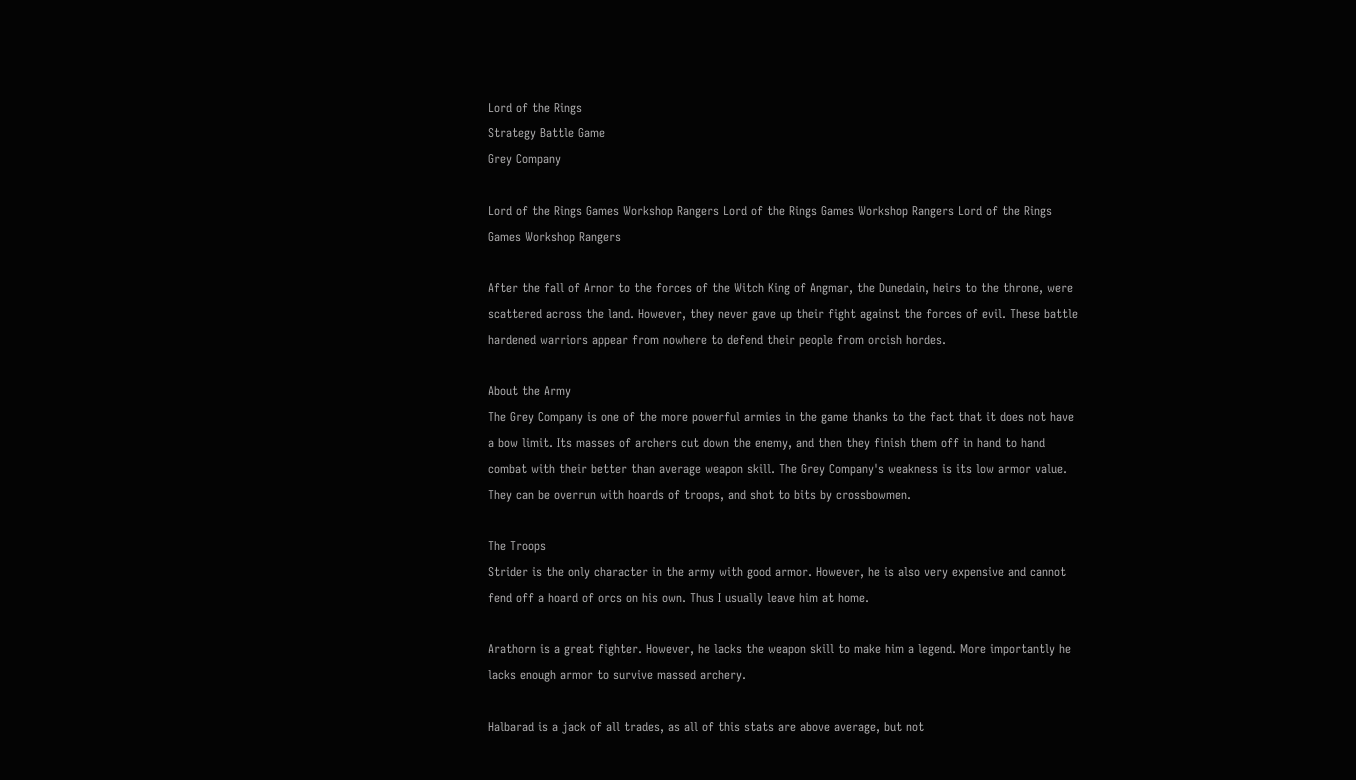Lord of the Rings
Strategy Battle Game
Grey Company

Lord of the Rings Games Workshop Rangers Lord of the Rings Games Workshop Rangers Lord of the Rings Games Workshop Rangers

After the fall of Arnor to the forces of the Witch King of Angmar, the Dunedain, heirs to the throne, were scattered across the land. However, they never gave up their fight against the forces of evil. These battle hardened warriors appear from nowhere to defend their people from orcish hordes.

About the Army
The Grey Company is one of the more powerful armies in the game thanks to the fact that it does not have a bow limit. Its masses of archers cut down the enemy, and then they finish them off in hand to hand combat with their better than average weapon skill. The Grey Company's weakness is its low armor value. They can be overrun with hoards of troops, and shot to bits by crossbowmen.

The Troops
Strider is the only character in the army with good armor. However, he is also very expensive and cannot fend off a hoard of orcs on his own. Thus I usually leave him at home.

Arathorn is a great fighter. However, he lacks the weapon skill to make him a legend. More importantly he lacks enough armor to survive massed archery.

Halbarad is a jack of all trades, as all of this stats are above average, but not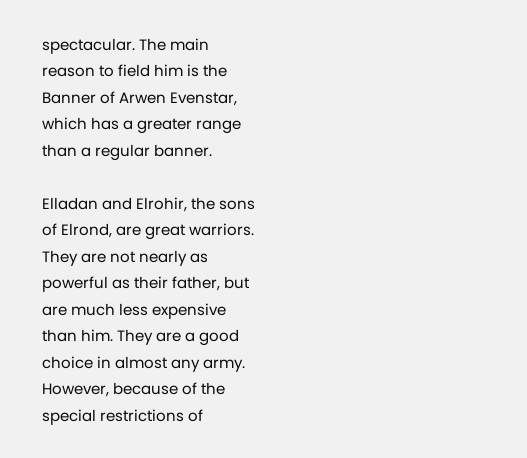spectacular. The main reason to field him is the Banner of Arwen Evenstar, which has a greater range than a regular banner.

Elladan and Elrohir, the sons of Elrond, are great warriors. They are not nearly as powerful as their father, but are much less expensive than him. They are a good choice in almost any army. However, because of the special restrictions of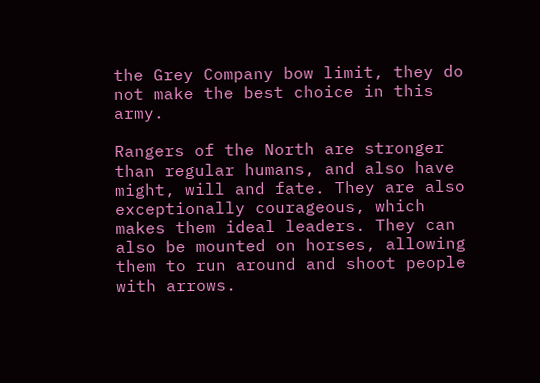the Grey Company bow limit, they do not make the best choice in this army.

Rangers of the North are stronger than regular humans, and also have might, will and fate. They are also exceptionally courageous, which makes them ideal leaders. They can also be mounted on horses, allowing them to run around and shoot people with arrows.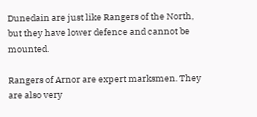Dunedain are just like Rangers of the North, but they have lower defence and cannot be mounted.

Rangers of Arnor are expert marksmen. They are also very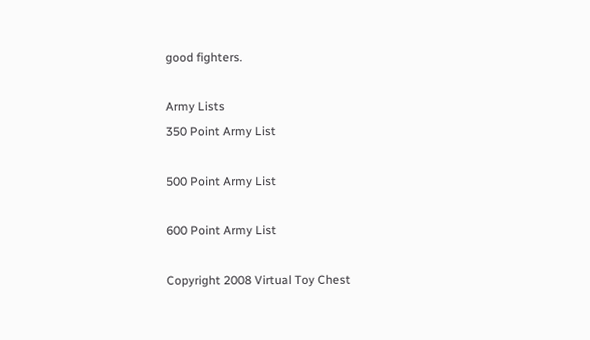good fighters.

Army Lists
350 Point Army List

500 Point Army List

600 Point Army List

Copyright 2008 Virtual Toy Chest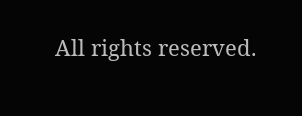All rights reserved.